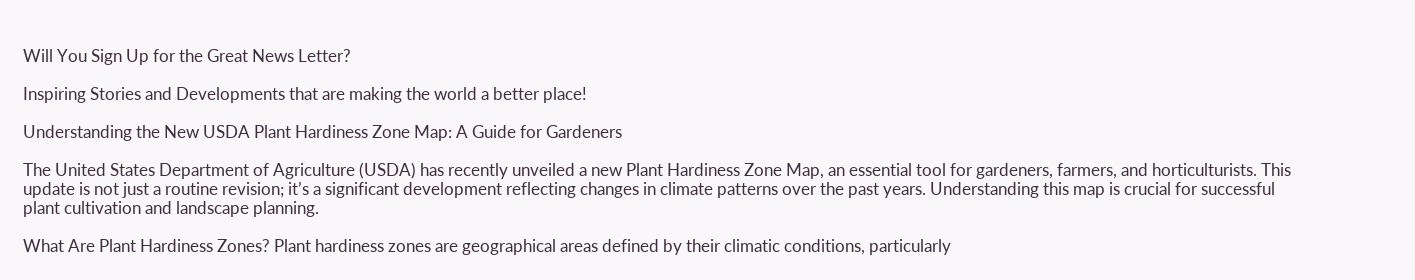Will You Sign Up for the Great News Letter?

Inspiring Stories and Developments that are making the world a better place!

Understanding the New USDA Plant Hardiness Zone Map: A Guide for Gardeners

The United States Department of Agriculture (USDA) has recently unveiled a new Plant Hardiness Zone Map, an essential tool for gardeners, farmers, and horticulturists. This update is not just a routine revision; it’s a significant development reflecting changes in climate patterns over the past years. Understanding this map is crucial for successful plant cultivation and landscape planning.

What Are Plant Hardiness Zones? Plant hardiness zones are geographical areas defined by their climatic conditions, particularly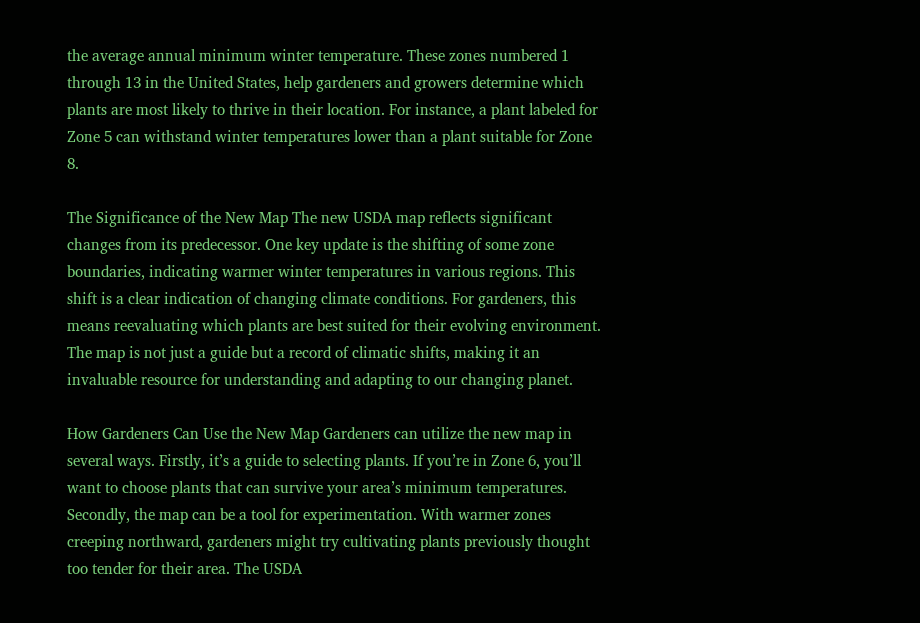the average annual minimum winter temperature. These zones numbered 1 through 13 in the United States, help gardeners and growers determine which plants are most likely to thrive in their location. For instance, a plant labeled for Zone 5 can withstand winter temperatures lower than a plant suitable for Zone 8.

The Significance of the New Map The new USDA map reflects significant changes from its predecessor. One key update is the shifting of some zone boundaries, indicating warmer winter temperatures in various regions. This shift is a clear indication of changing climate conditions. For gardeners, this means reevaluating which plants are best suited for their evolving environment. The map is not just a guide but a record of climatic shifts, making it an invaluable resource for understanding and adapting to our changing planet.

How Gardeners Can Use the New Map Gardeners can utilize the new map in several ways. Firstly, it’s a guide to selecting plants. If you’re in Zone 6, you’ll want to choose plants that can survive your area’s minimum temperatures. Secondly, the map can be a tool for experimentation. With warmer zones creeping northward, gardeners might try cultivating plants previously thought too tender for their area. The USDA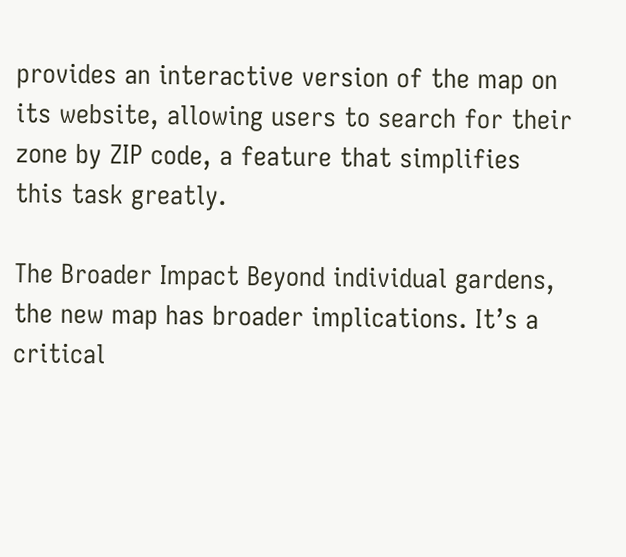provides an interactive version of the map on its website, allowing users to search for their zone by ZIP code, a feature that simplifies this task greatly.

The Broader Impact Beyond individual gardens, the new map has broader implications. It’s a critical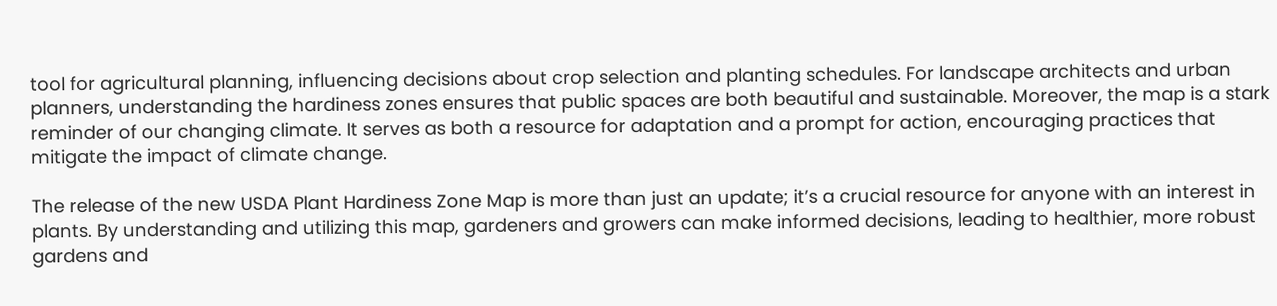tool for agricultural planning, influencing decisions about crop selection and planting schedules. For landscape architects and urban planners, understanding the hardiness zones ensures that public spaces are both beautiful and sustainable. Moreover, the map is a stark reminder of our changing climate. It serves as both a resource for adaptation and a prompt for action, encouraging practices that mitigate the impact of climate change.

The release of the new USDA Plant Hardiness Zone Map is more than just an update; it’s a crucial resource for anyone with an interest in plants. By understanding and utilizing this map, gardeners and growers can make informed decisions, leading to healthier, more robust gardens and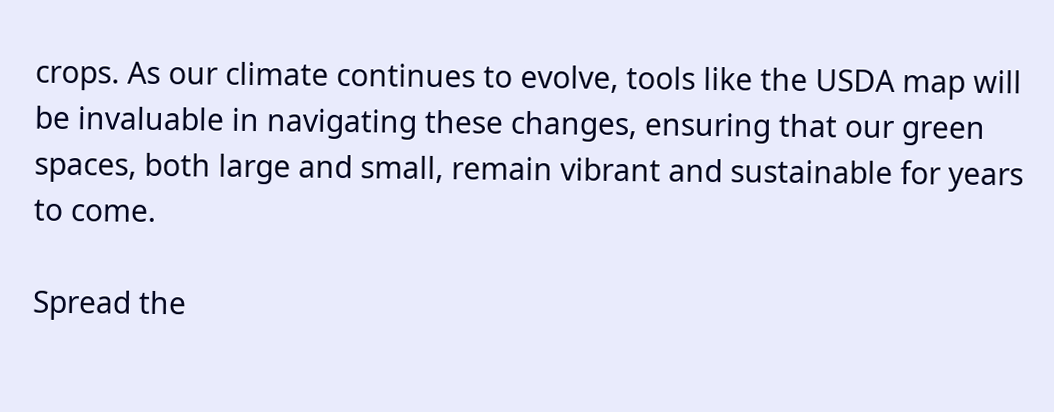crops. As our climate continues to evolve, tools like the USDA map will be invaluable in navigating these changes, ensuring that our green spaces, both large and small, remain vibrant and sustainable for years to come.

Spread the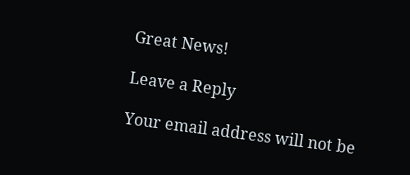Great News!

Leave a Reply

Your email address will not be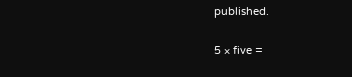published.

5 × five =